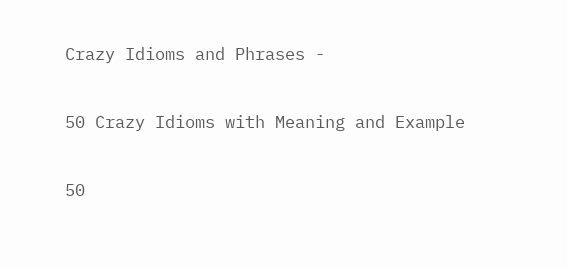Crazy Idioms and Phrases -

50 Crazy Idioms with Meaning and Example

50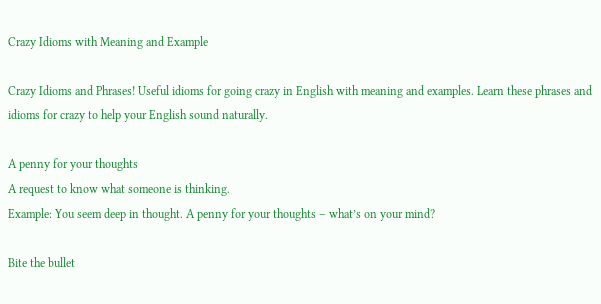Crazy Idioms with Meaning and Example

Crazy Idioms and Phrases! Useful idioms for going crazy in English with meaning and examples. Learn these phrases and idioms for crazy to help your English sound naturally.

A penny for your thoughts
A request to know what someone is thinking.
Example: You seem deep in thought. A penny for your thoughts – what’s on your mind?

Bite the bullet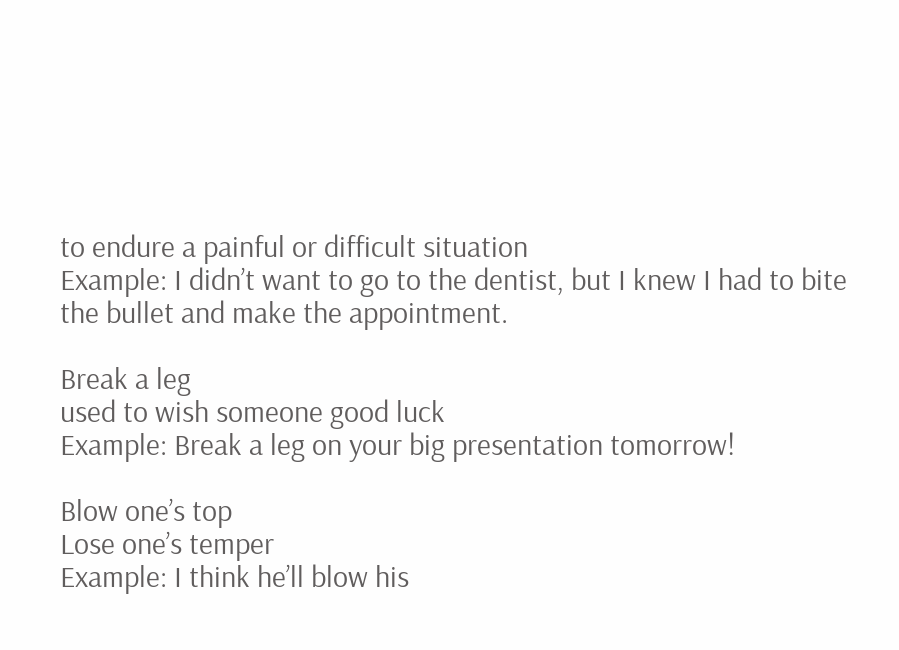to endure a painful or difficult situation
Example: I didn’t want to go to the dentist, but I knew I had to bite the bullet and make the appointment.

Break a leg
used to wish someone good luck
Example: Break a leg on your big presentation tomorrow!

Blow one’s top
Lose one’s temper
Example: I think he’ll blow his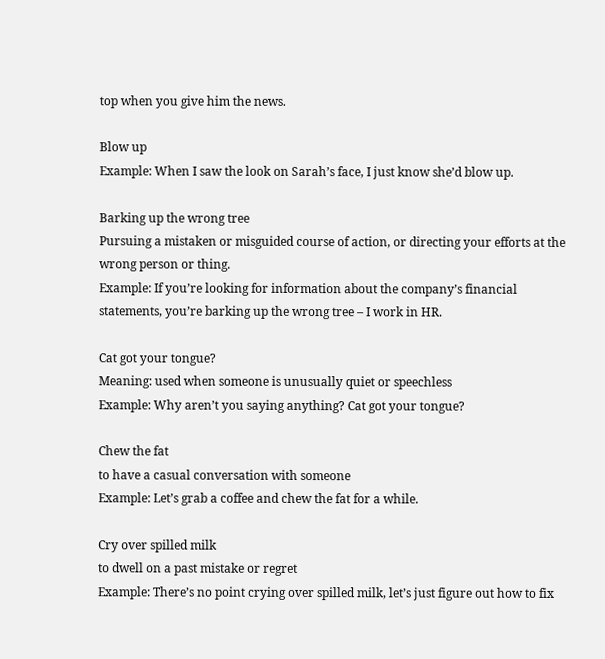top when you give him the news.

Blow up
Example: When I saw the look on Sarah’s face, I just know she’d blow up.

Barking up the wrong tree
Pursuing a mistaken or misguided course of action, or directing your efforts at the wrong person or thing.
Example: If you’re looking for information about the company’s financial statements, you’re barking up the wrong tree – I work in HR.

Cat got your tongue?
Meaning: used when someone is unusually quiet or speechless
Example: Why aren’t you saying anything? Cat got your tongue?

Chew the fat
to have a casual conversation with someone
Example: Let’s grab a coffee and chew the fat for a while.

Cry over spilled milk
to dwell on a past mistake or regret
Example: There’s no point crying over spilled milk, let’s just figure out how to fix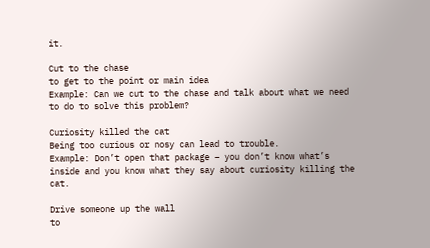it.

Cut to the chase
to get to the point or main idea
Example: Can we cut to the chase and talk about what we need to do to solve this problem?

Curiosity killed the cat
Being too curious or nosy can lead to trouble.
Example: Don’t open that package – you don’t know what’s inside and you know what they say about curiosity killing the cat.

Drive someone up the wall
to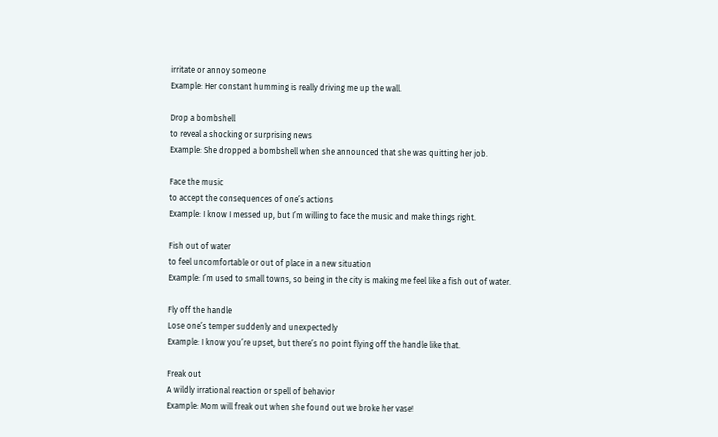irritate or annoy someone
Example: Her constant humming is really driving me up the wall.

Drop a bombshell
to reveal a shocking or surprising news
Example: She dropped a bombshell when she announced that she was quitting her job.

Face the music
to accept the consequences of one’s actions
Example: I know I messed up, but I’m willing to face the music and make things right.

Fish out of water
to feel uncomfortable or out of place in a new situation
Example: I’m used to small towns, so being in the city is making me feel like a fish out of water.

Fly off the handle
Lose one’s temper suddenly and unexpectedly
Example: I know you’re upset, but there’s no point flying off the handle like that.

Freak out
A wildly irrational reaction or spell of behavior
Example: Mom will freak out when she found out we broke her vase!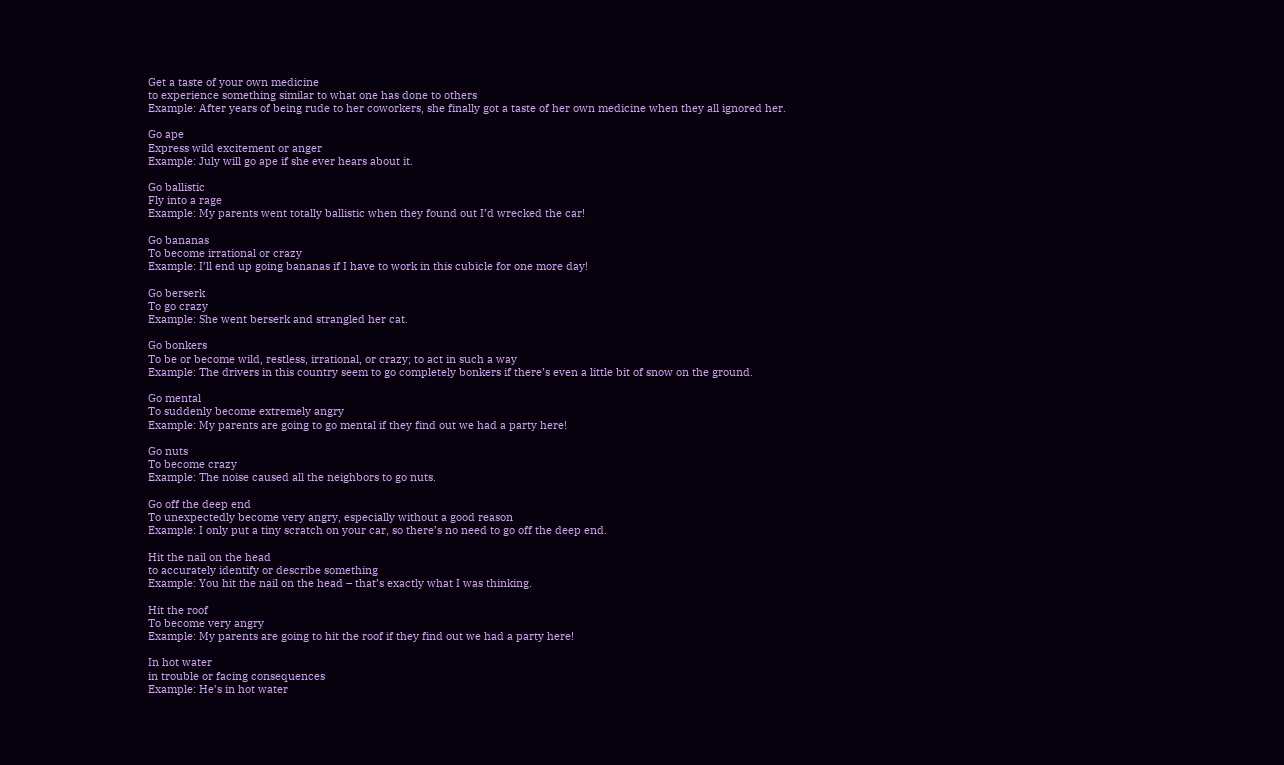Get a taste of your own medicine
to experience something similar to what one has done to others
Example: After years of being rude to her coworkers, she finally got a taste of her own medicine when they all ignored her.

Go ape
Express wild excitement or anger
Example: July will go ape if she ever hears about it.

Go ballistic
Fly into a rage
Example: My parents went totally ballistic when they found out I’d wrecked the car!

Go bananas
To become irrational or crazy
Example: I’ll end up going bananas if I have to work in this cubicle for one more day!

Go berserk
To go crazy
Example: She went berserk and strangled her cat.

Go bonkers
To be or become wild, restless, irrational, or crazy; to act in such a way
Example: The drivers in this country seem to go completely bonkers if there’s even a little bit of snow on the ground.

Go mental
To suddenly become extremely angry
Example: My parents are going to go mental if they find out we had a party here!

Go nuts
To become crazy
Example: The noise caused all the neighbors to go nuts.

Go off the deep end
To unexpectedly become very angry, especially without a good reason
Example: I only put a tiny scratch on your car, so there’s no need to go off the deep end.

Hit the nail on the head
to accurately identify or describe something
Example: You hit the nail on the head – that’s exactly what I was thinking.

Hit the roof
To become very angry
Example: My parents are going to hit the roof if they find out we had a party here!

In hot water
in trouble or facing consequences
Example: He’s in hot water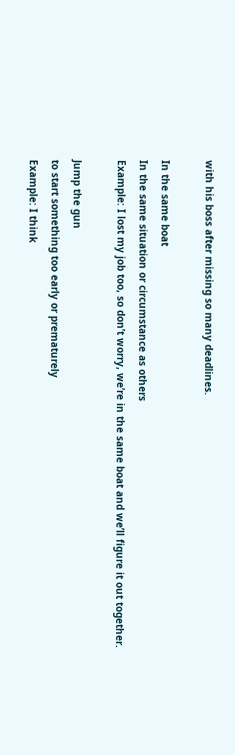with his boss after missing so many deadlines.

In the same boat
In the same situation or circumstance as others
Example: I lost my job too, so don’t worry, we’re in the same boat and we’ll figure it out together.

Jump the gun
to start something too early or prematurely
Example: I think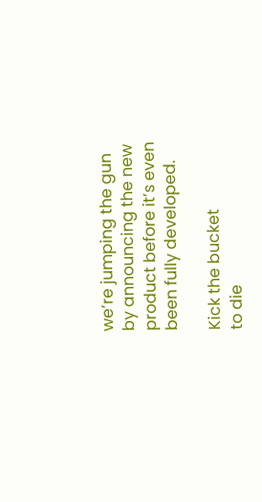we’re jumping the gun by announcing the new product before it’s even been fully developed.

Kick the bucket
to die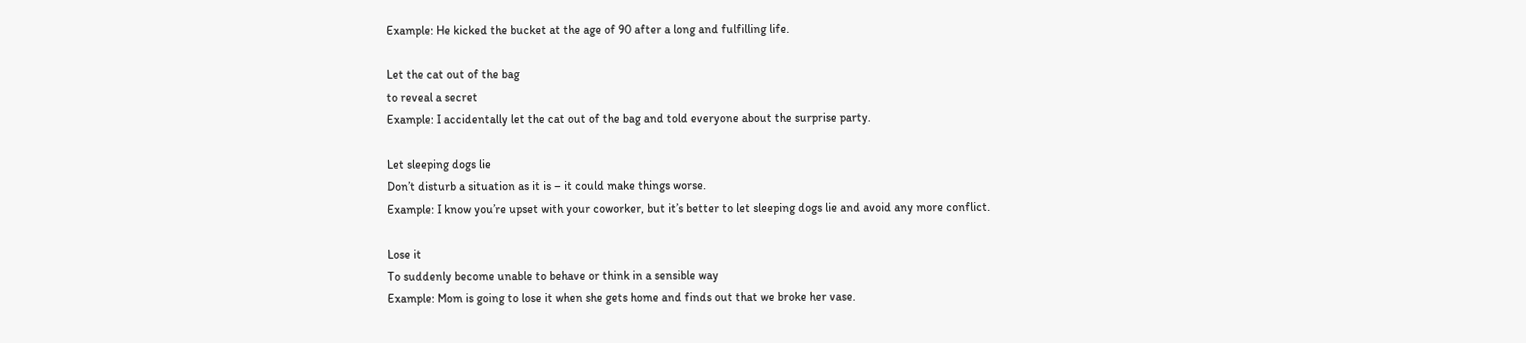Example: He kicked the bucket at the age of 90 after a long and fulfilling life.

Let the cat out of the bag
to reveal a secret
Example: I accidentally let the cat out of the bag and told everyone about the surprise party.

Let sleeping dogs lie
Don’t disturb a situation as it is – it could make things worse.
Example: I know you’re upset with your coworker, but it’s better to let sleeping dogs lie and avoid any more conflict.

Lose it
To suddenly become unable to behave or think in a sensible way
Example: Mom is going to lose it when she gets home and finds out that we broke her vase.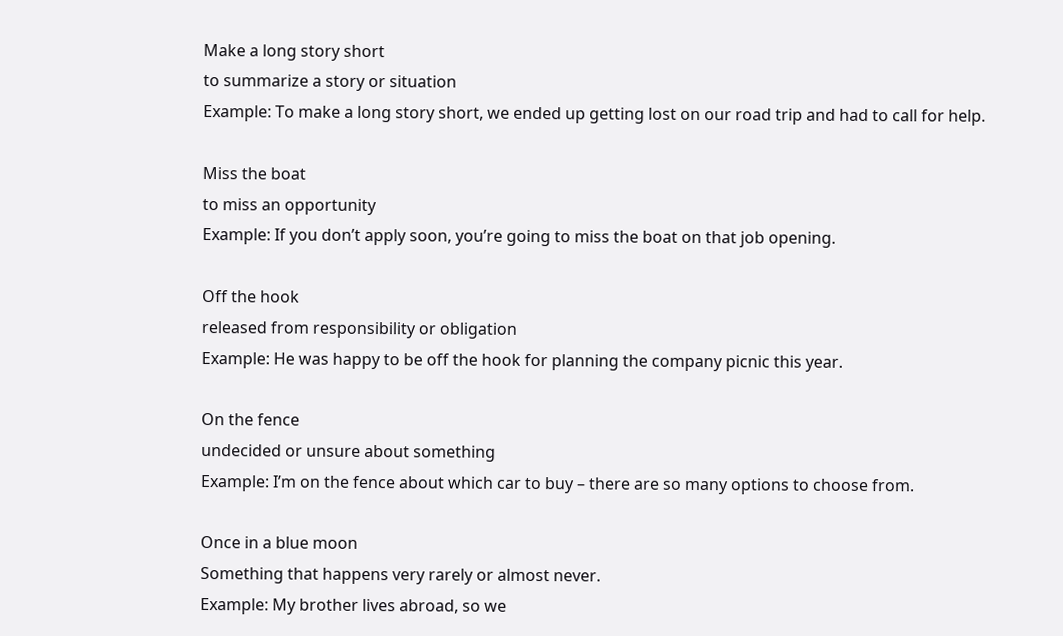Make a long story short
to summarize a story or situation
Example: To make a long story short, we ended up getting lost on our road trip and had to call for help.

Miss the boat
to miss an opportunity
Example: If you don’t apply soon, you’re going to miss the boat on that job opening.

Off the hook
released from responsibility or obligation
Example: He was happy to be off the hook for planning the company picnic this year.

On the fence
undecided or unsure about something
Example: I’m on the fence about which car to buy – there are so many options to choose from.

Once in a blue moon
Something that happens very rarely or almost never.
Example: My brother lives abroad, so we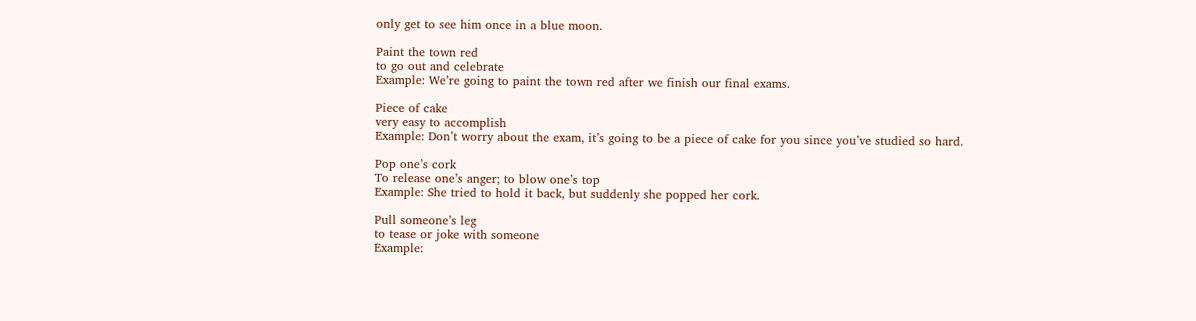only get to see him once in a blue moon.

Paint the town red
to go out and celebrate
Example: We’re going to paint the town red after we finish our final exams.

Piece of cake
very easy to accomplish
Example: Don’t worry about the exam, it’s going to be a piece of cake for you since you’ve studied so hard.

Pop one’s cork
To release one’s anger; to blow one’s top
Example: She tried to hold it back, but suddenly she popped her cork.

Pull someone’s leg
to tease or joke with someone
Example: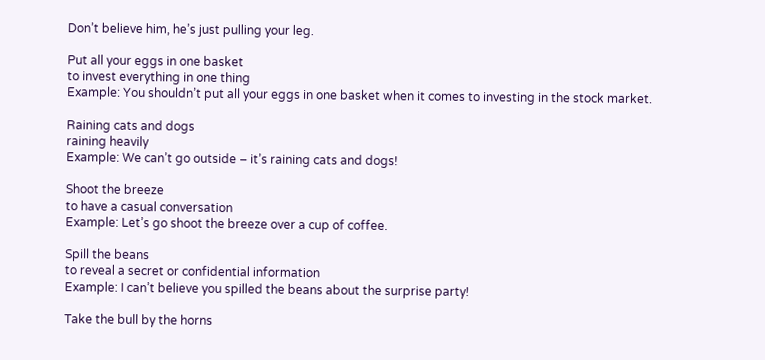Don’t believe him, he’s just pulling your leg.

Put all your eggs in one basket
to invest everything in one thing
Example: You shouldn’t put all your eggs in one basket when it comes to investing in the stock market.

Raining cats and dogs
raining heavily
Example: We can’t go outside – it’s raining cats and dogs!

Shoot the breeze
to have a casual conversation
Example: Let’s go shoot the breeze over a cup of coffee.

Spill the beans
to reveal a secret or confidential information
Example: I can’t believe you spilled the beans about the surprise party!

Take the bull by the horns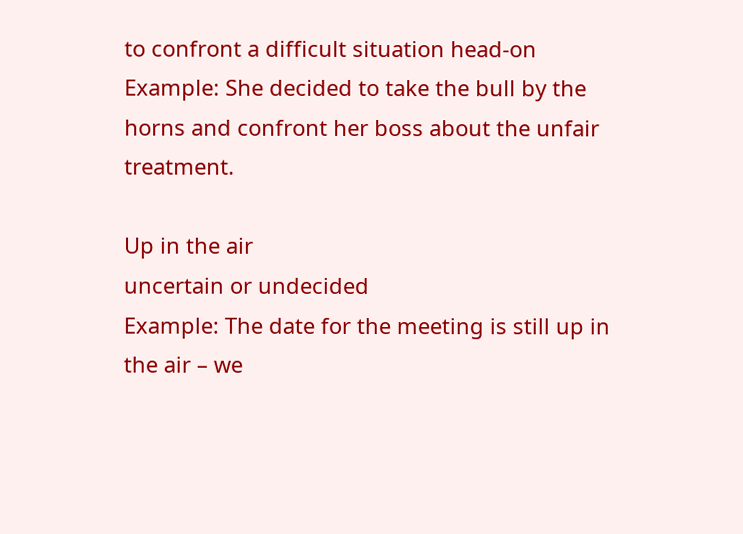to confront a difficult situation head-on
Example: She decided to take the bull by the horns and confront her boss about the unfair treatment.

Up in the air
uncertain or undecided
Example: The date for the meeting is still up in the air – we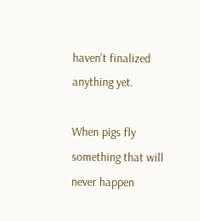haven’t finalized anything yet.

When pigs fly
something that will never happen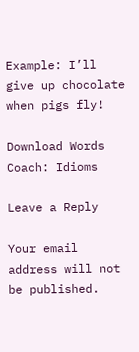Example: I’ll give up chocolate when pigs fly!

Download Words Coach: Idioms

Leave a Reply

Your email address will not be published.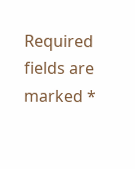Required fields are marked *